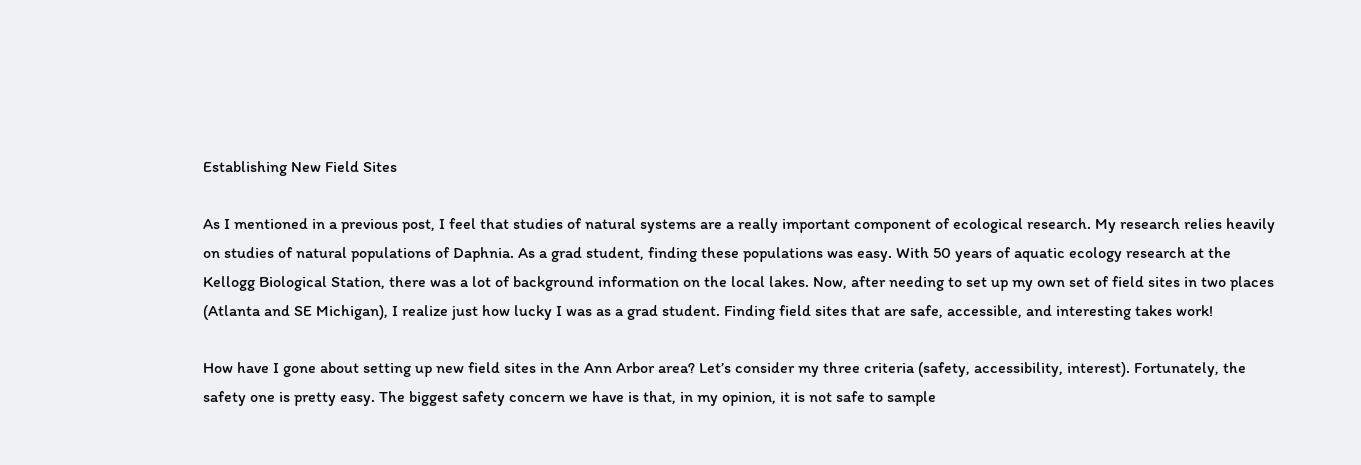Establishing New Field Sites

As I mentioned in a previous post, I feel that studies of natural systems are a really important component of ecological research. My research relies heavily on studies of natural populations of Daphnia. As a grad student, finding these populations was easy. With 50 years of aquatic ecology research at the Kellogg Biological Station, there was a lot of background information on the local lakes. Now, after needing to set up my own set of field sites in two places (Atlanta and SE Michigan), I realize just how lucky I was as a grad student. Finding field sites that are safe, accessible, and interesting takes work!

How have I gone about setting up new field sites in the Ann Arbor area? Let’s consider my three criteria (safety, accessibility, interest). Fortunately, the safety one is pretty easy. The biggest safety concern we have is that, in my opinion, it is not safe to sample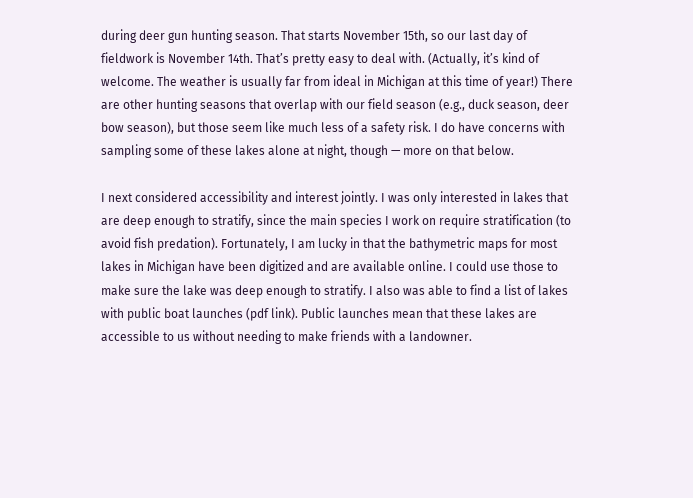during deer gun hunting season. That starts November 15th, so our last day of fieldwork is November 14th. That’s pretty easy to deal with. (Actually, it’s kind of welcome. The weather is usually far from ideal in Michigan at this time of year!) There are other hunting seasons that overlap with our field season (e.g., duck season, deer bow season), but those seem like much less of a safety risk. I do have concerns with sampling some of these lakes alone at night, though — more on that below.

I next considered accessibility and interest jointly. I was only interested in lakes that are deep enough to stratify, since the main species I work on require stratification (to avoid fish predation). Fortunately, I am lucky in that the bathymetric maps for most lakes in Michigan have been digitized and are available online. I could use those to make sure the lake was deep enough to stratify. I also was able to find a list of lakes with public boat launches (pdf link). Public launches mean that these lakes are accessible to us without needing to make friends with a landowner.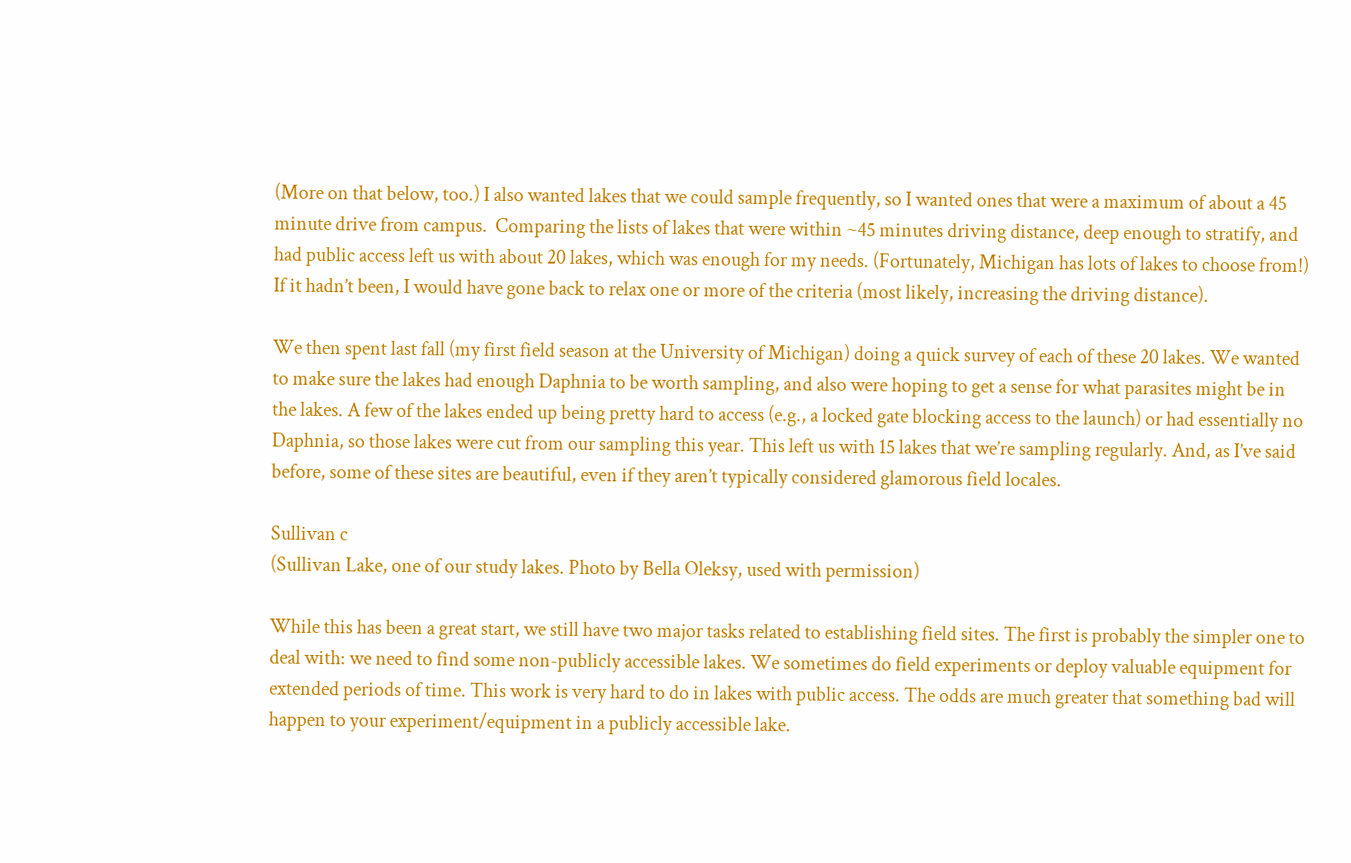(More on that below, too.) I also wanted lakes that we could sample frequently, so I wanted ones that were a maximum of about a 45 minute drive from campus.  Comparing the lists of lakes that were within ~45 minutes driving distance, deep enough to stratify, and had public access left us with about 20 lakes, which was enough for my needs. (Fortunately, Michigan has lots of lakes to choose from!) If it hadn’t been, I would have gone back to relax one or more of the criteria (most likely, increasing the driving distance).

We then spent last fall (my first field season at the University of Michigan) doing a quick survey of each of these 20 lakes. We wanted to make sure the lakes had enough Daphnia to be worth sampling, and also were hoping to get a sense for what parasites might be in the lakes. A few of the lakes ended up being pretty hard to access (e.g., a locked gate blocking access to the launch) or had essentially no Daphnia, so those lakes were cut from our sampling this year. This left us with 15 lakes that we’re sampling regularly. And, as I’ve said before, some of these sites are beautiful, even if they aren’t typically considered glamorous field locales.

Sullivan c
(Sullivan Lake, one of our study lakes. Photo by Bella Oleksy, used with permission)

While this has been a great start, we still have two major tasks related to establishing field sites. The first is probably the simpler one to deal with: we need to find some non-publicly accessible lakes. We sometimes do field experiments or deploy valuable equipment for extended periods of time. This work is very hard to do in lakes with public access. The odds are much greater that something bad will happen to your experiment/equipment in a publicly accessible lake.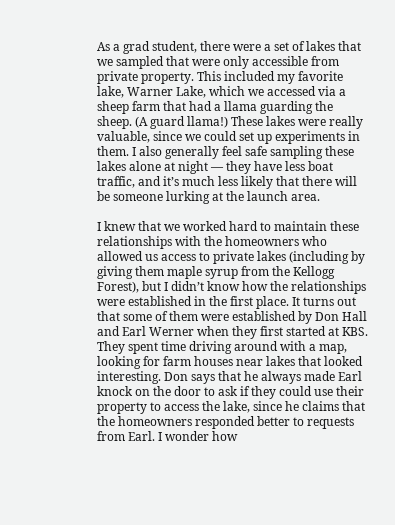As a grad student, there were a set of lakes that we sampled that were only accessible from private property. This included my favorite lake, Warner Lake, which we accessed via a sheep farm that had a llama guarding the sheep. (A guard llama!) These lakes were really valuable, since we could set up experiments in them. I also generally feel safe sampling these lakes alone at night — they have less boat traffic, and it’s much less likely that there will be someone lurking at the launch area.

I knew that we worked hard to maintain these relationships with the homeowners who allowed us access to private lakes (including by giving them maple syrup from the Kellogg Forest), but I didn’t know how the relationships were established in the first place. It turns out that some of them were established by Don Hall and Earl Werner when they first started at KBS. They spent time driving around with a map, looking for farm houses near lakes that looked interesting. Don says that he always made Earl knock on the door to ask if they could use their property to access the lake, since he claims that the homeowners responded better to requests from Earl. I wonder how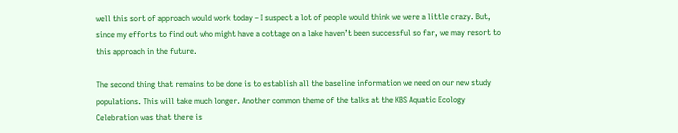well this sort of approach would work today – I suspect a lot of people would think we were a little crazy. But, since my efforts to find out who might have a cottage on a lake haven’t been successful so far, we may resort to this approach in the future.

The second thing that remains to be done is to establish all the baseline information we need on our new study populations. This will take much longer. Another common theme of the talks at the KBS Aquatic Ecology Celebration was that there is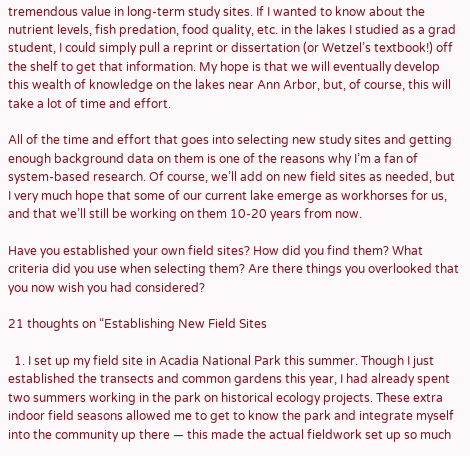tremendous value in long-term study sites. If I wanted to know about the nutrient levels, fish predation, food quality, etc. in the lakes I studied as a grad student, I could simply pull a reprint or dissertation (or Wetzel’s textbook!) off the shelf to get that information. My hope is that we will eventually develop this wealth of knowledge on the lakes near Ann Arbor, but, of course, this will take a lot of time and effort.

All of the time and effort that goes into selecting new study sites and getting enough background data on them is one of the reasons why I’m a fan of system-based research. Of course, we’ll add on new field sites as needed, but I very much hope that some of our current lake emerge as workhorses for us, and that we’ll still be working on them 10-20 years from now.

Have you established your own field sites? How did you find them? What criteria did you use when selecting them? Are there things you overlooked that you now wish you had considered?

21 thoughts on “Establishing New Field Sites

  1. I set up my field site in Acadia National Park this summer. Though I just established the transects and common gardens this year, I had already spent two summers working in the park on historical ecology projects. These extra indoor field seasons allowed me to get to know the park and integrate myself into the community up there — this made the actual fieldwork set up so much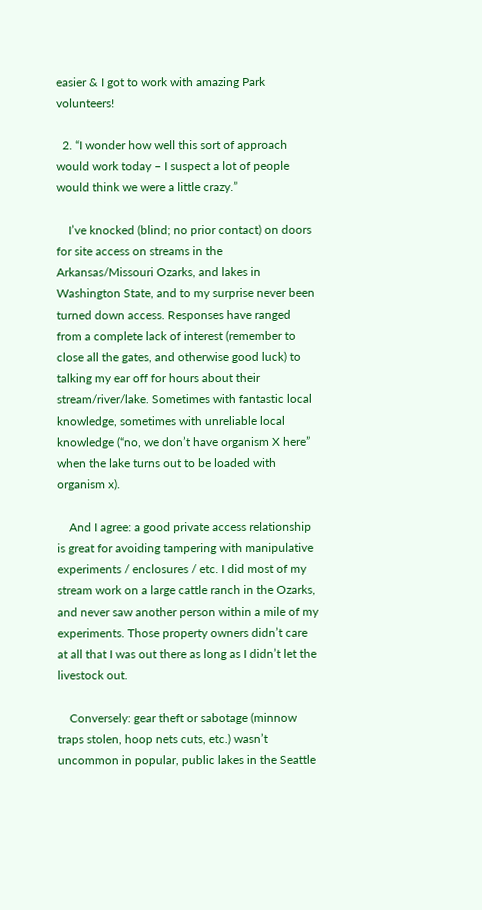easier & I got to work with amazing Park volunteers!

  2. “I wonder how well this sort of approach would work today – I suspect a lot of people would think we were a little crazy.”

    I’ve knocked (blind; no prior contact) on doors for site access on streams in the Arkansas/Missouri Ozarks, and lakes in Washington State, and to my surprise never been turned down access. Responses have ranged from a complete lack of interest (remember to close all the gates, and otherwise good luck) to talking my ear off for hours about their stream/river/lake. Sometimes with fantastic local knowledge, sometimes with unreliable local knowledge (“no, we don’t have organism X here” when the lake turns out to be loaded with organism x).

    And I agree: a good private access relationship is great for avoiding tampering with manipulative experiments / enclosures / etc. I did most of my stream work on a large cattle ranch in the Ozarks, and never saw another person within a mile of my experiments. Those property owners didn’t care at all that I was out there as long as I didn’t let the livestock out.

    Conversely: gear theft or sabotage (minnow traps stolen, hoop nets cuts, etc.) wasn’t uncommon in popular, public lakes in the Seattle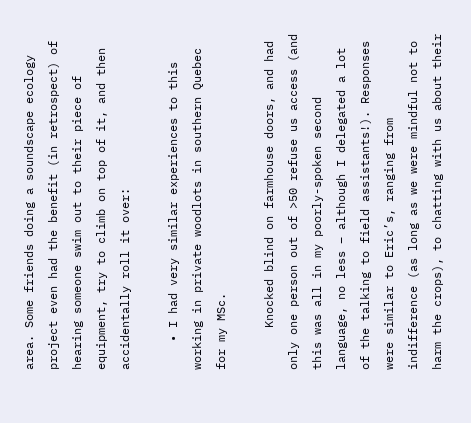area. Some friends doing a soundscape ecology project even had the benefit (in retrospect) of hearing someone swim out to their piece of equipment, try to climb on top of it, and then accidentally roll it over:

    • I had very similar experiences to this working in private woodlots in southern Quebec for my MSc.

      Knocked blind on farmhouse doors, and had only one person out of >50 refuse us access (and this was all in my poorly-spoken second language, no less – although I delegated a lot of the talking to field assistants!). Responses were similar to Eric’s, ranging from indifference (as long as we were mindful not to harm the crops), to chatting with us about their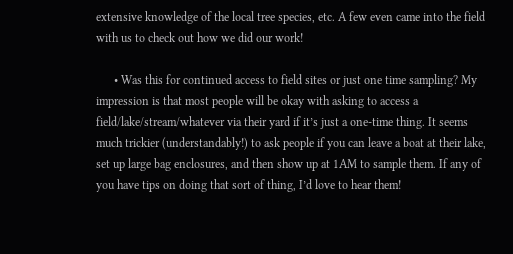extensive knowledge of the local tree species, etc. A few even came into the field with us to check out how we did our work!

      • Was this for continued access to field sites or just one time sampling? My impression is that most people will be okay with asking to access a field/lake/stream/whatever via their yard if it’s just a one-time thing. It seems much trickier (understandably!) to ask people if you can leave a boat at their lake, set up large bag enclosures, and then show up at 1AM to sample them. If any of you have tips on doing that sort of thing, I’d love to hear them!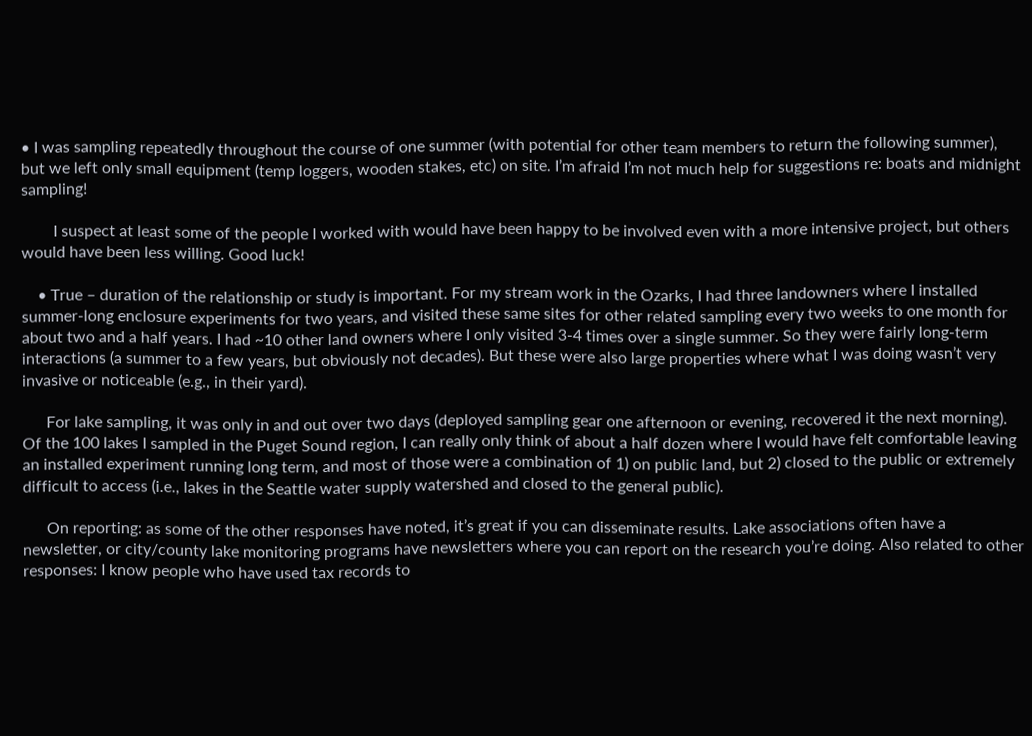• I was sampling repeatedly throughout the course of one summer (with potential for other team members to return the following summer), but we left only small equipment (temp loggers, wooden stakes, etc) on site. I’m afraid I’m not much help for suggestions re: boats and midnight sampling!

        I suspect at least some of the people I worked with would have been happy to be involved even with a more intensive project, but others would have been less willing. Good luck!

    • True – duration of the relationship or study is important. For my stream work in the Ozarks, I had three landowners where I installed summer-long enclosure experiments for two years, and visited these same sites for other related sampling every two weeks to one month for about two and a half years. I had ~10 other land owners where I only visited 3-4 times over a single summer. So they were fairly long-term interactions (a summer to a few years, but obviously not decades). But these were also large properties where what I was doing wasn’t very invasive or noticeable (e.g., in their yard).

      For lake sampling, it was only in and out over two days (deployed sampling gear one afternoon or evening, recovered it the next morning). Of the 100 lakes I sampled in the Puget Sound region, I can really only think of about a half dozen where I would have felt comfortable leaving an installed experiment running long term, and most of those were a combination of 1) on public land, but 2) closed to the public or extremely difficult to access (i.e., lakes in the Seattle water supply watershed and closed to the general public).

      On reporting: as some of the other responses have noted, it’s great if you can disseminate results. Lake associations often have a newsletter, or city/county lake monitoring programs have newsletters where you can report on the research you’re doing. Also related to other responses: I know people who have used tax records to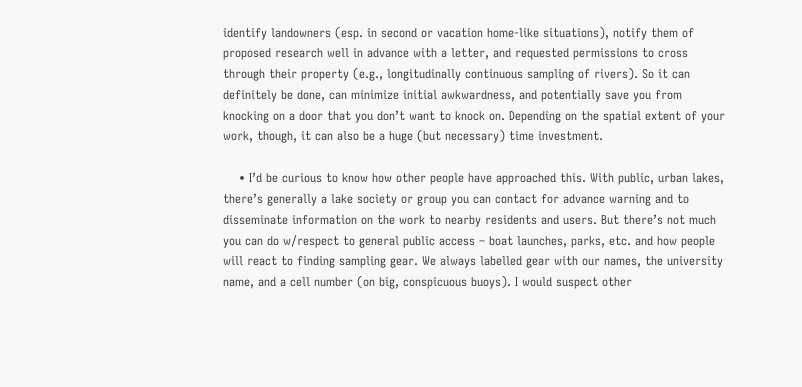identify landowners (esp. in second or vacation home-like situations), notify them of proposed research well in advance with a letter, and requested permissions to cross through their property (e.g., longitudinally continuous sampling of rivers). So it can definitely be done, can minimize initial awkwardness, and potentially save you from knocking on a door that you don’t want to knock on. Depending on the spatial extent of your work, though, it can also be a huge (but necessary) time investment.

    • I’d be curious to know how other people have approached this. With public, urban lakes, there’s generally a lake society or group you can contact for advance warning and to disseminate information on the work to nearby residents and users. But there’s not much you can do w/respect to general public access – boat launches, parks, etc. and how people will react to finding sampling gear. We always labelled gear with our names, the university name, and a cell number (on big, conspicuous buoys). I would suspect other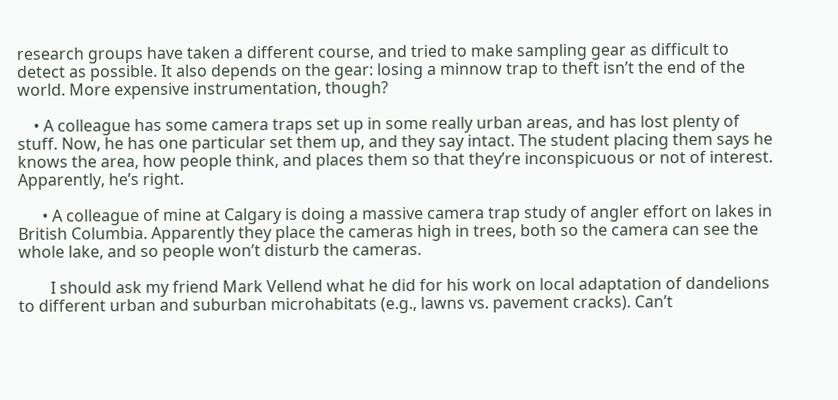research groups have taken a different course, and tried to make sampling gear as difficult to detect as possible. It also depends on the gear: losing a minnow trap to theft isn’t the end of the world. More expensive instrumentation, though?

    • A colleague has some camera traps set up in some really urban areas, and has lost plenty of stuff. Now, he has one particular set them up, and they say intact. The student placing them says he knows the area, how people think, and places them so that they’re inconspicuous or not of interest. Apparently, he’s right.

      • A colleague of mine at Calgary is doing a massive camera trap study of angler effort on lakes in British Columbia. Apparently they place the cameras high in trees, both so the camera can see the whole lake, and so people won’t disturb the cameras.

        I should ask my friend Mark Vellend what he did for his work on local adaptation of dandelions to different urban and suburban microhabitats (e.g., lawns vs. pavement cracks). Can’t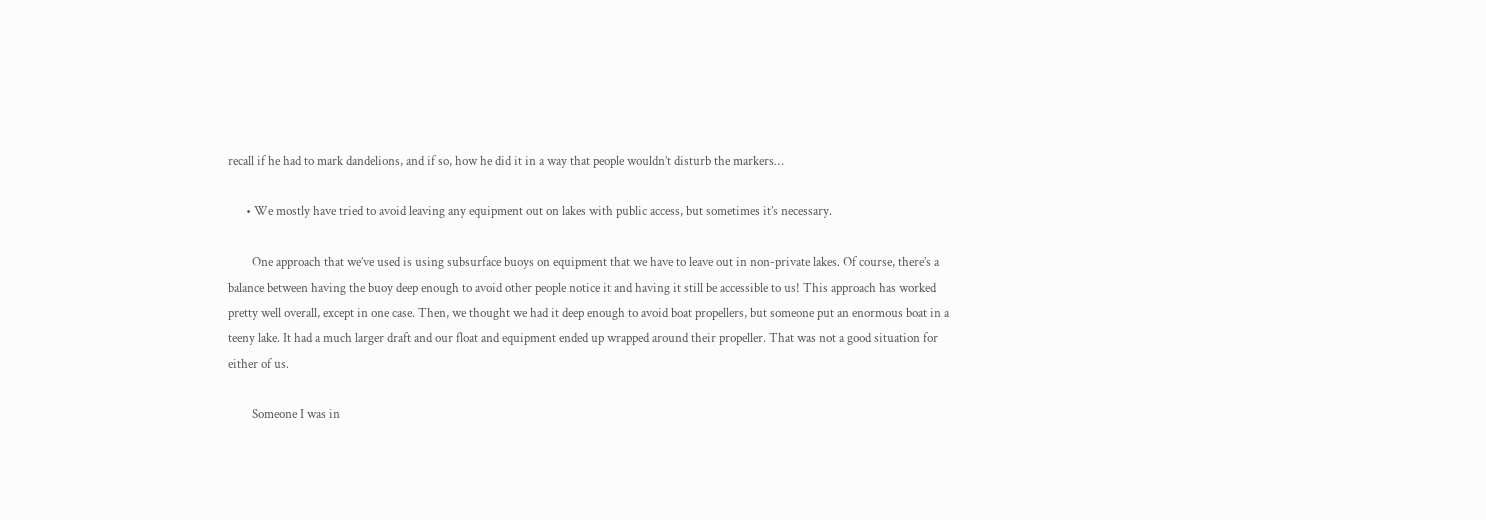recall if he had to mark dandelions, and if so, how he did it in a way that people wouldn’t disturb the markers…

      • We mostly have tried to avoid leaving any equipment out on lakes with public access, but sometimes it’s necessary.

        One approach that we’ve used is using subsurface buoys on equipment that we have to leave out in non-private lakes. Of course, there’s a balance between having the buoy deep enough to avoid other people notice it and having it still be accessible to us! This approach has worked pretty well overall, except in one case. Then, we thought we had it deep enough to avoid boat propellers, but someone put an enormous boat in a teeny lake. It had a much larger draft and our float and equipment ended up wrapped around their propeller. That was not a good situation for either of us.

        Someone I was in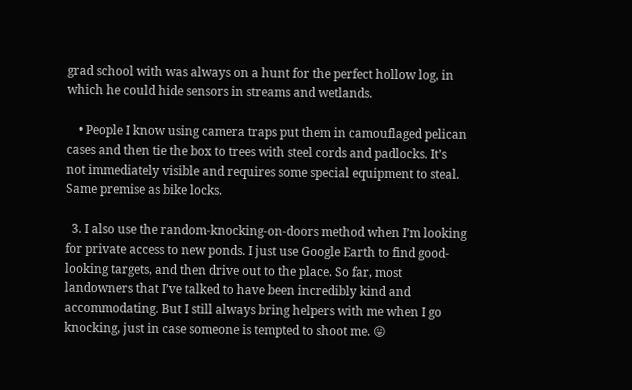grad school with was always on a hunt for the perfect hollow log, in which he could hide sensors in streams and wetlands.

    • People I know using camera traps put them in camouflaged pelican cases and then tie the box to trees with steel cords and padlocks. It’s not immediately visible and requires some special equipment to steal. Same premise as bike locks.

  3. I also use the random-knocking-on-doors method when I’m looking for private access to new ponds. I just use Google Earth to find good-looking targets, and then drive out to the place. So far, most landowners that I’ve talked to have been incredibly kind and accommodating. But I still always bring helpers with me when I go knocking, just in case someone is tempted to shoot me. 😛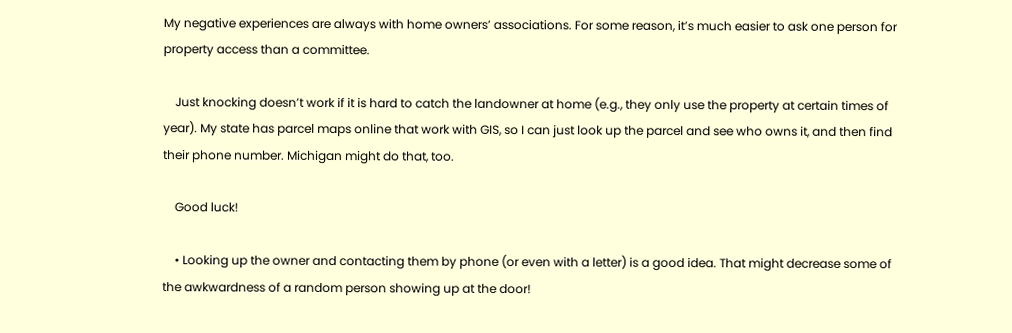My negative experiences are always with home owners’ associations. For some reason, it’s much easier to ask one person for property access than a committee.

    Just knocking doesn’t work if it is hard to catch the landowner at home (e.g., they only use the property at certain times of year). My state has parcel maps online that work with GIS, so I can just look up the parcel and see who owns it, and then find their phone number. Michigan might do that, too.

    Good luck!

    • Looking up the owner and contacting them by phone (or even with a letter) is a good idea. That might decrease some of the awkwardness of a random person showing up at the door!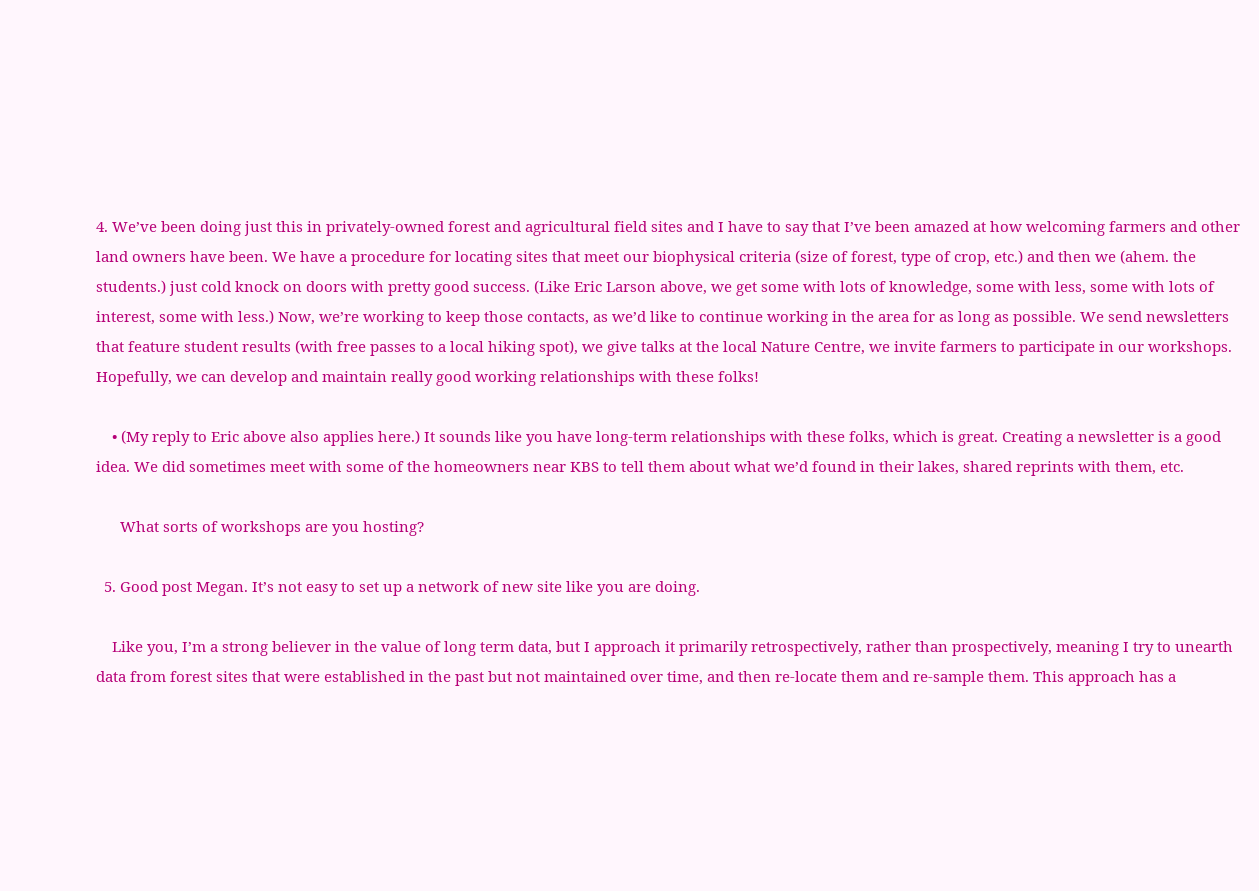4. We’ve been doing just this in privately-owned forest and agricultural field sites and I have to say that I’ve been amazed at how welcoming farmers and other land owners have been. We have a procedure for locating sites that meet our biophysical criteria (size of forest, type of crop, etc.) and then we (ahem. the students.) just cold knock on doors with pretty good success. (Like Eric Larson above, we get some with lots of knowledge, some with less, some with lots of interest, some with less.) Now, we’re working to keep those contacts, as we’d like to continue working in the area for as long as possible. We send newsletters that feature student results (with free passes to a local hiking spot), we give talks at the local Nature Centre, we invite farmers to participate in our workshops. Hopefully, we can develop and maintain really good working relationships with these folks!

    • (My reply to Eric above also applies here.) It sounds like you have long-term relationships with these folks, which is great. Creating a newsletter is a good idea. We did sometimes meet with some of the homeowners near KBS to tell them about what we’d found in their lakes, shared reprints with them, etc.

      What sorts of workshops are you hosting?

  5. Good post Megan. It’s not easy to set up a network of new site like you are doing.

    Like you, I’m a strong believer in the value of long term data, but I approach it primarily retrospectively, rather than prospectively, meaning I try to unearth data from forest sites that were established in the past but not maintained over time, and then re-locate them and re-sample them. This approach has a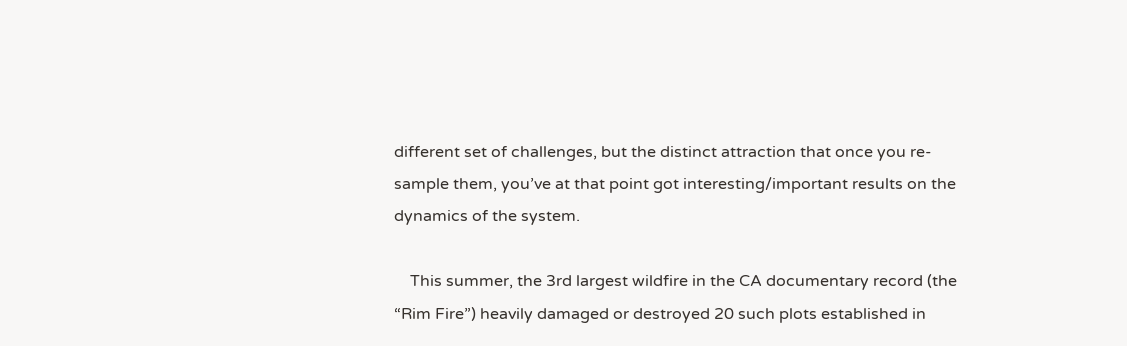different set of challenges, but the distinct attraction that once you re-sample them, you’ve at that point got interesting/important results on the dynamics of the system.

    This summer, the 3rd largest wildfire in the CA documentary record (the “Rim Fire”) heavily damaged or destroyed 20 such plots established in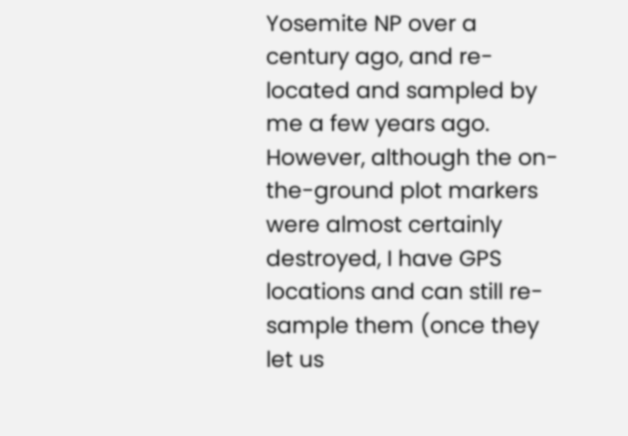Yosemite NP over a century ago, and re-located and sampled by me a few years ago. However, although the on-the-ground plot markers were almost certainly destroyed, I have GPS locations and can still re-sample them (once they let us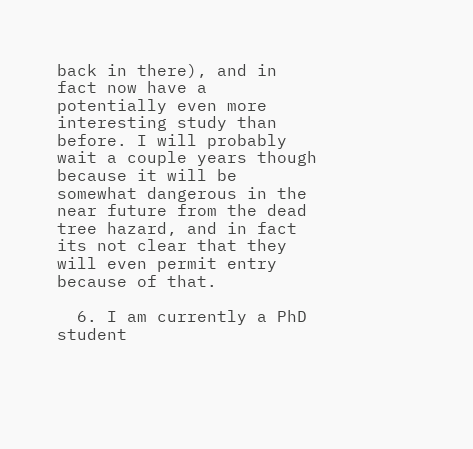back in there), and in fact now have a potentially even more interesting study than before. I will probably wait a couple years though because it will be somewhat dangerous in the near future from the dead tree hazard, and in fact its not clear that they will even permit entry because of that.

  6. I am currently a PhD student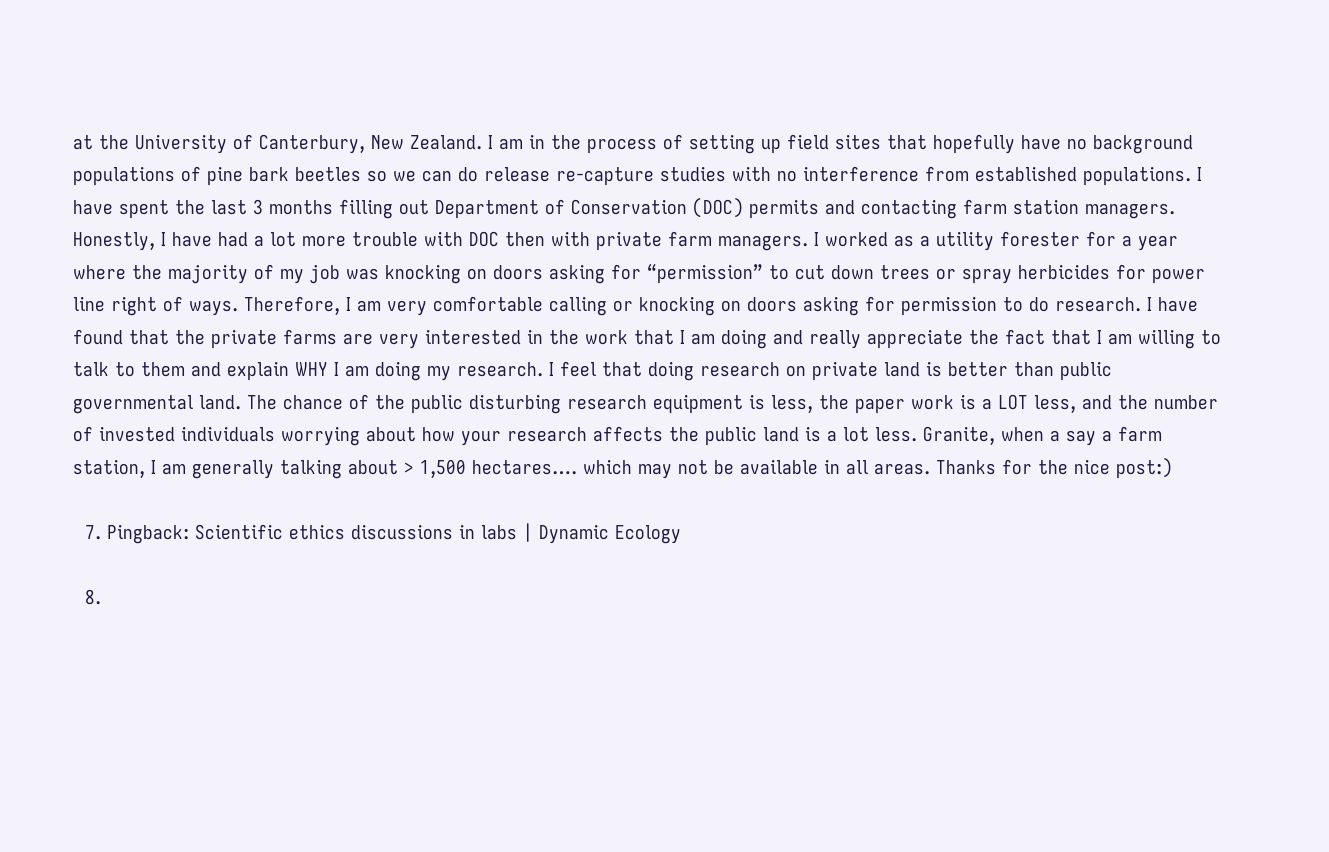at the University of Canterbury, New Zealand. I am in the process of setting up field sites that hopefully have no background populations of pine bark beetles so we can do release re-capture studies with no interference from established populations. I have spent the last 3 months filling out Department of Conservation (DOC) permits and contacting farm station managers. Honestly, I have had a lot more trouble with DOC then with private farm managers. I worked as a utility forester for a year where the majority of my job was knocking on doors asking for “permission” to cut down trees or spray herbicides for power line right of ways. Therefore, I am very comfortable calling or knocking on doors asking for permission to do research. I have found that the private farms are very interested in the work that I am doing and really appreciate the fact that I am willing to talk to them and explain WHY I am doing my research. I feel that doing research on private land is better than public governmental land. The chance of the public disturbing research equipment is less, the paper work is a LOT less, and the number of invested individuals worrying about how your research affects the public land is a lot less. Granite, when a say a farm station, I am generally talking about > 1,500 hectares…. which may not be available in all areas. Thanks for the nice post:)

  7. Pingback: Scientific ethics discussions in labs | Dynamic Ecology

  8.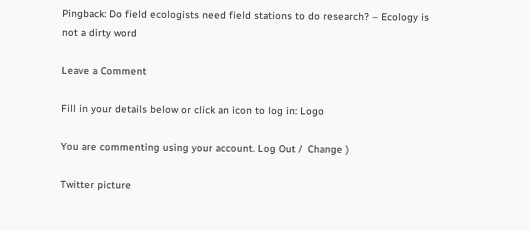Pingback: Do field ecologists need field stations to do research? – Ecology is not a dirty word

Leave a Comment

Fill in your details below or click an icon to log in: Logo

You are commenting using your account. Log Out /  Change )

Twitter picture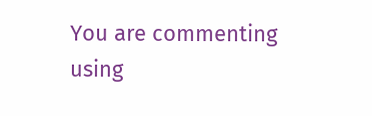You are commenting using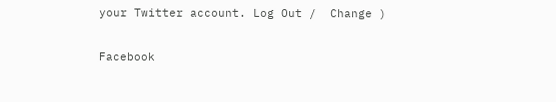your Twitter account. Log Out /  Change )

Facebook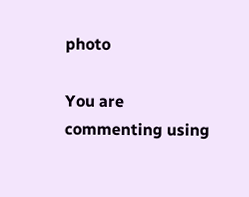photo

You are commenting using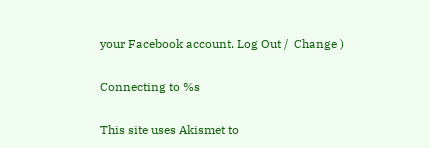your Facebook account. Log Out /  Change )

Connecting to %s

This site uses Akismet to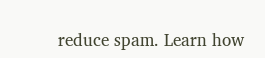reduce spam. Learn how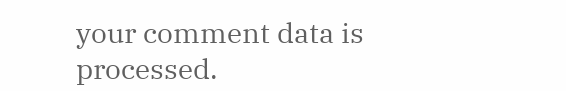your comment data is processed.